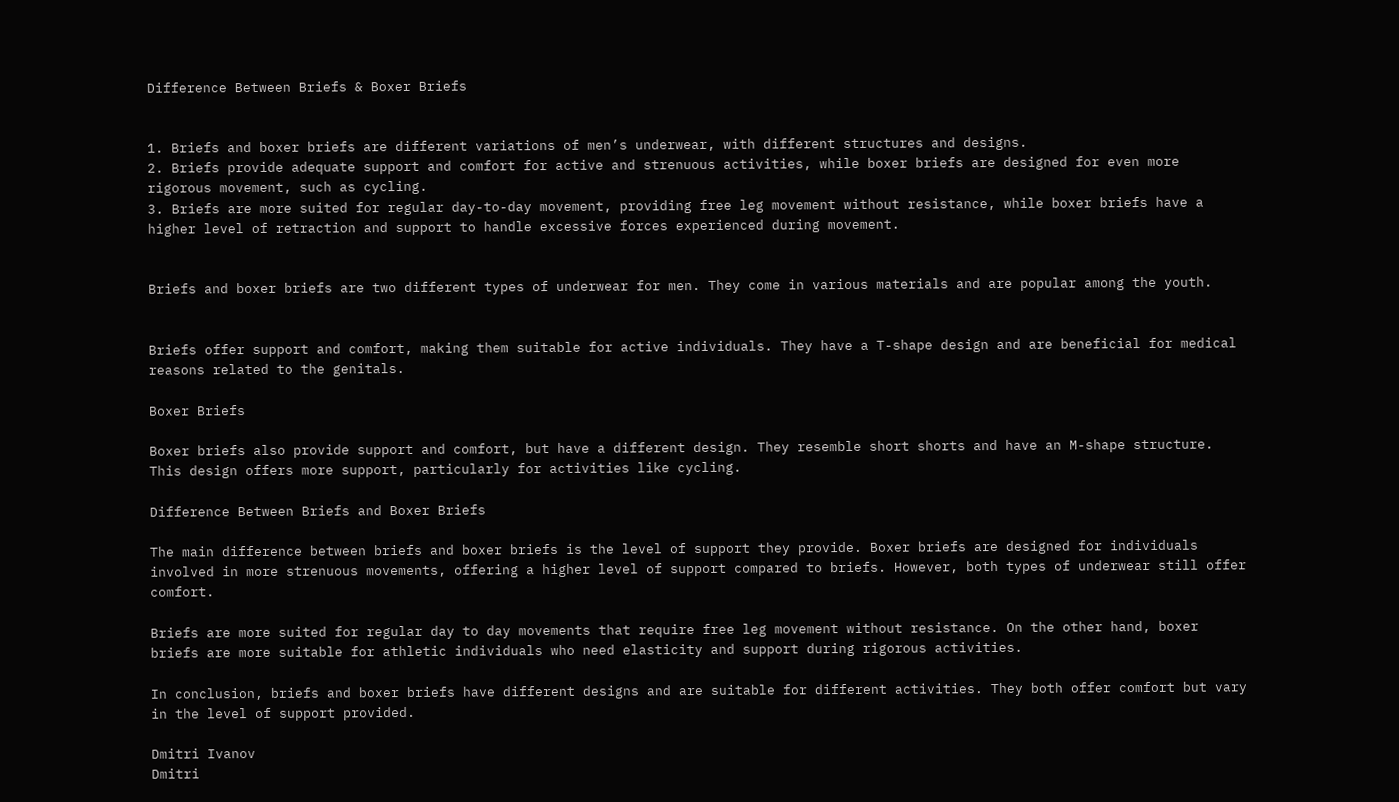Difference Between Briefs & Boxer Briefs


1. Briefs and boxer briefs are different variations of men’s underwear, with different structures and designs.
2. Briefs provide adequate support and comfort for active and strenuous activities, while boxer briefs are designed for even more rigorous movement, such as cycling.
3. Briefs are more suited for regular day-to-day movement, providing free leg movement without resistance, while boxer briefs have a higher level of retraction and support to handle excessive forces experienced during movement.


Briefs and boxer briefs are two different types of underwear for men. They come in various materials and are popular among the youth.


Briefs offer support and comfort, making them suitable for active individuals. They have a T-shape design and are beneficial for medical reasons related to the genitals.

Boxer Briefs

Boxer briefs also provide support and comfort, but have a different design. They resemble short shorts and have an M-shape structure. This design offers more support, particularly for activities like cycling.

Difference Between Briefs and Boxer Briefs

The main difference between briefs and boxer briefs is the level of support they provide. Boxer briefs are designed for individuals involved in more strenuous movements, offering a higher level of support compared to briefs. However, both types of underwear still offer comfort.

Briefs are more suited for regular day to day movements that require free leg movement without resistance. On the other hand, boxer briefs are more suitable for athletic individuals who need elasticity and support during rigorous activities.

In conclusion, briefs and boxer briefs have different designs and are suitable for different activities. They both offer comfort but vary in the level of support provided.

Dmitri Ivanov
Dmitri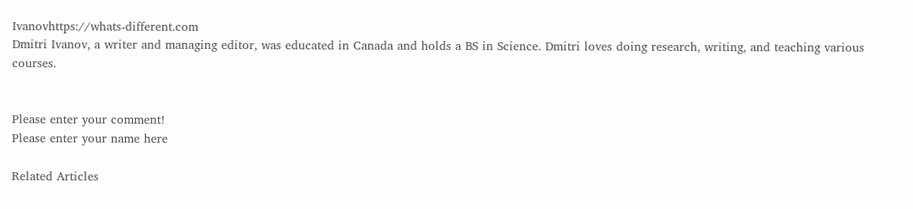Ivanovhttps://whats-different.com
Dmitri Ivanov, a writer and managing editor, was educated in Canada and holds a BS in Science. Dmitri loves doing research, writing, and teaching various courses.


Please enter your comment!
Please enter your name here

Related Articles